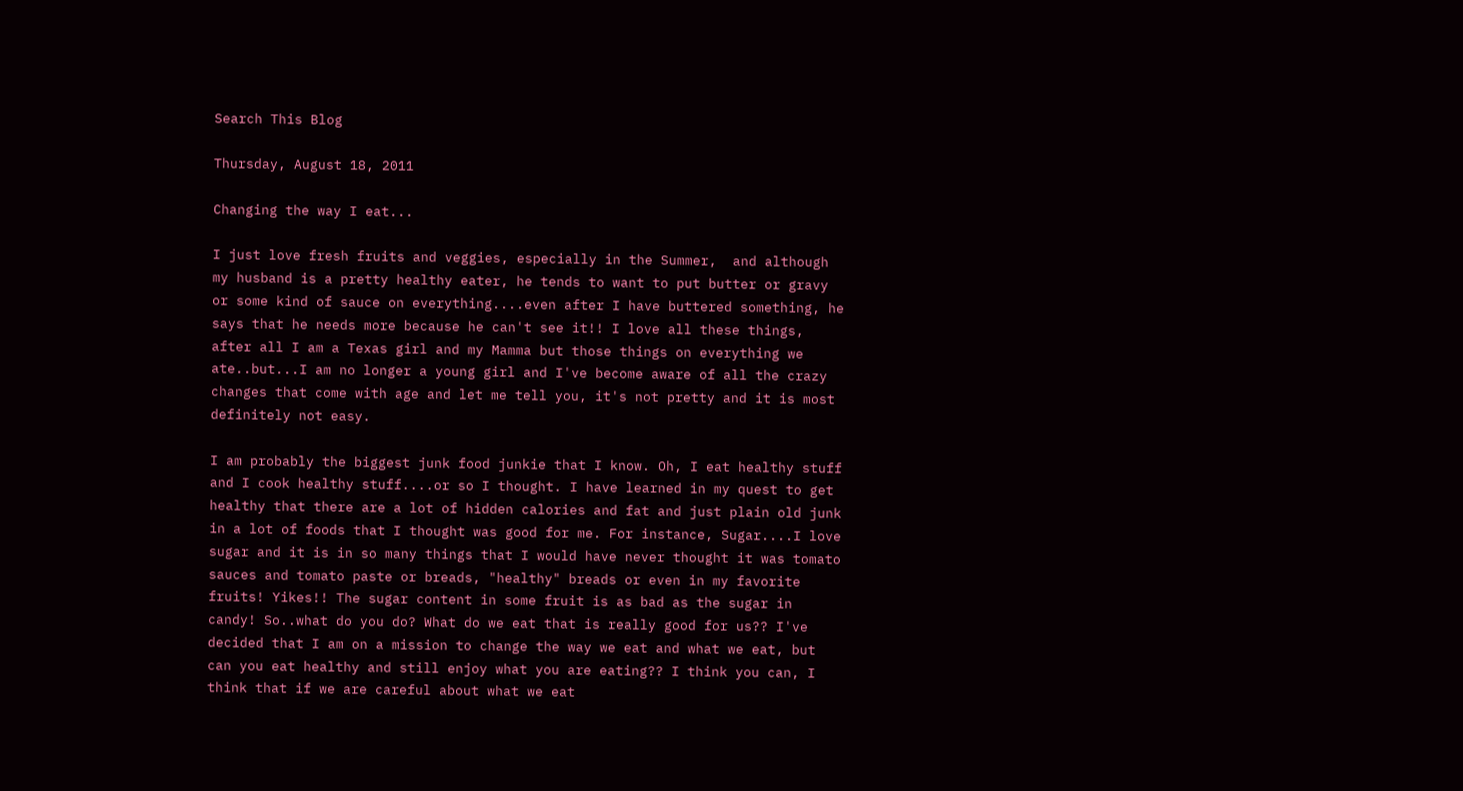Search This Blog

Thursday, August 18, 2011

Changing the way I eat...

I just love fresh fruits and veggies, especially in the Summer,  and although my husband is a pretty healthy eater, he tends to want to put butter or gravy or some kind of sauce on everything....even after I have buttered something, he says that he needs more because he can't see it!! I love all these things, after all I am a Texas girl and my Mamma but those things on everything we ate..but...I am no longer a young girl and I've become aware of all the crazy changes that come with age and let me tell you, it's not pretty and it is most definitely not easy.

I am probably the biggest junk food junkie that I know. Oh, I eat healthy stuff and I cook healthy stuff....or so I thought. I have learned in my quest to get healthy that there are a lot of hidden calories and fat and just plain old junk in a lot of foods that I thought was good for me. For instance, Sugar....I love sugar and it is in so many things that I would have never thought it was tomato sauces and tomato paste or breads, "healthy" breads or even in my favorite fruits! Yikes!! The sugar content in some fruit is as bad as the sugar in candy! So..what do you do? What do we eat that is really good for us?? I've decided that I am on a mission to change the way we eat and what we eat, but can you eat healthy and still enjoy what you are eating?? I think you can, I think that if we are careful about what we eat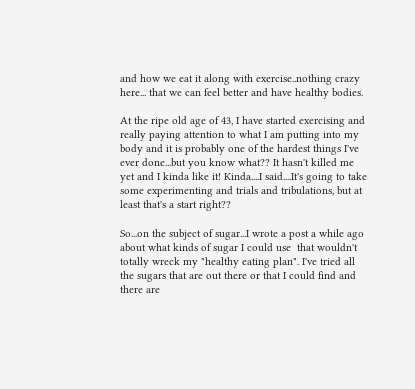and how we eat it along with exercise..nothing crazy here... that we can feel better and have healthy bodies.

At the ripe old age of 43, I have started exercising and really paying attention to what I am putting into my body and it is probably one of the hardest things I've ever done...but you know what?? It hasn't killed me yet and I kinda like it! Kinda....I said....It's going to take some experimenting and trials and tribulations, but at least that's a start right??

So...on the subject of sugar...I wrote a post a while ago about what kinds of sugar I could use  that wouldn't totally wreck my "healthy eating plan". I've tried all the sugars that are out there or that I could find and there are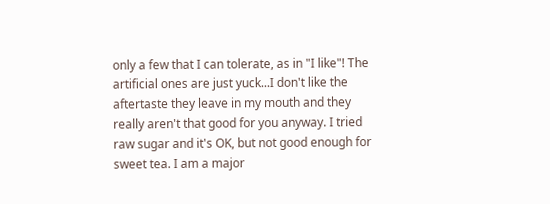only a few that I can tolerate, as in "I like"! The artificial ones are just yuck...I don't like the aftertaste they leave in my mouth and they really aren't that good for you anyway. I tried raw sugar and it's OK, but not good enough for sweet tea. I am a major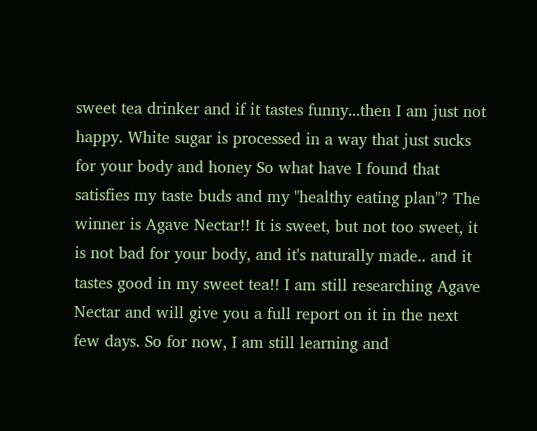sweet tea drinker and if it tastes funny...then I am just not happy. White sugar is processed in a way that just sucks for your body and honey So what have I found that satisfies my taste buds and my "healthy eating plan"? The winner is Agave Nectar!! It is sweet, but not too sweet, it is not bad for your body, and it's naturally made.. and it tastes good in my sweet tea!! I am still researching Agave Nectar and will give you a full report on it in the next few days. So for now, I am still learning and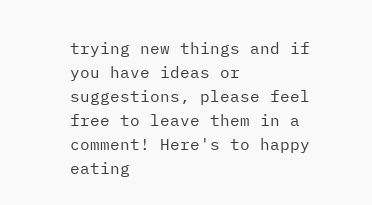trying new things and if you have ideas or suggestions, please feel free to leave them in a comment! Here's to happy eating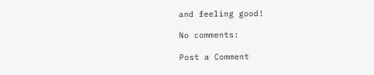and feeling good!

No comments:

Post a Comment